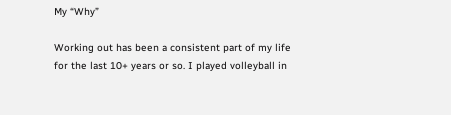My “Why”

Working out has been a consistent part of my life for the last 10+ years or so. I played volleyball in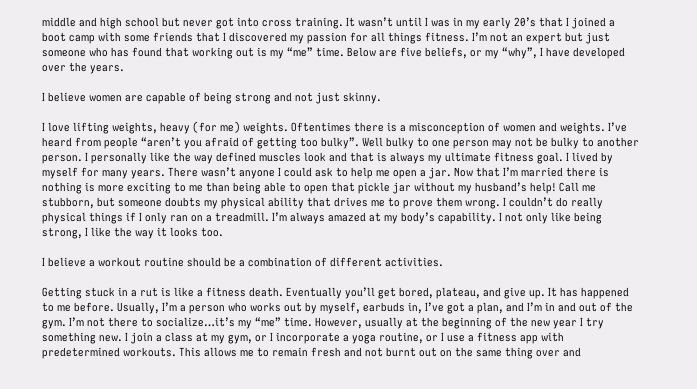middle and high school but never got into cross training. It wasn’t until I was in my early 20’s that I joined a boot camp with some friends that I discovered my passion for all things fitness. I’m not an expert but just someone who has found that working out is my “me” time. Below are five beliefs, or my “why”, I have developed over the years.

I believe women are capable of being strong and not just skinny.

I love lifting weights, heavy (for me) weights. Oftentimes there is a misconception of women and weights. I’ve heard from people “aren’t you afraid of getting too bulky”. Well bulky to one person may not be bulky to another person. I personally like the way defined muscles look and that is always my ultimate fitness goal. I lived by myself for many years. There wasn’t anyone I could ask to help me open a jar. Now that I’m married there is nothing is more exciting to me than being able to open that pickle jar without my husband’s help! Call me stubborn, but someone doubts my physical ability that drives me to prove them wrong. I couldn’t do really physical things if I only ran on a treadmill. I’m always amazed at my body’s capability. I not only like being strong, I like the way it looks too.

I believe a workout routine should be a combination of different activities.

Getting stuck in a rut is like a fitness death. Eventually you’ll get bored, plateau, and give up. It has happened to me before. Usually, I’m a person who works out by myself, earbuds in, I’ve got a plan, and I’m in and out of the gym. I’m not there to socialize…it’s my “me” time. However, usually at the beginning of the new year I try something new. I join a class at my gym, or I incorporate a yoga routine, or I use a fitness app with predetermined workouts. This allows me to remain fresh and not burnt out on the same thing over and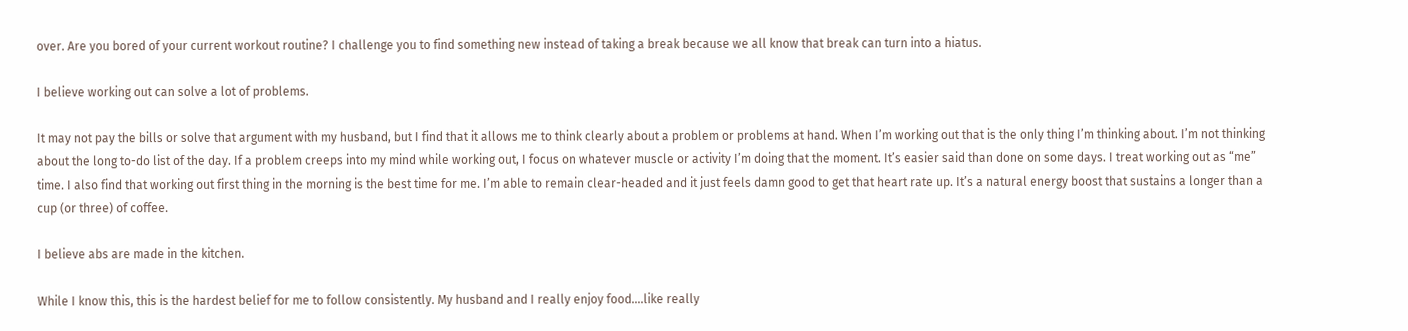over. Are you bored of your current workout routine? I challenge you to find something new instead of taking a break because we all know that break can turn into a hiatus.

I believe working out can solve a lot of problems.

It may not pay the bills or solve that argument with my husband, but I find that it allows me to think clearly about a problem or problems at hand. When I’m working out that is the only thing I’m thinking about. I’m not thinking about the long to-do list of the day. If a problem creeps into my mind while working out, I focus on whatever muscle or activity I’m doing that the moment. It’s easier said than done on some days. I treat working out as “me” time. I also find that working out first thing in the morning is the best time for me. I’m able to remain clear-headed and it just feels damn good to get that heart rate up. It’s a natural energy boost that sustains a longer than a cup (or three) of coffee.

I believe abs are made in the kitchen.

While I know this, this is the hardest belief for me to follow consistently. My husband and I really enjoy food….like really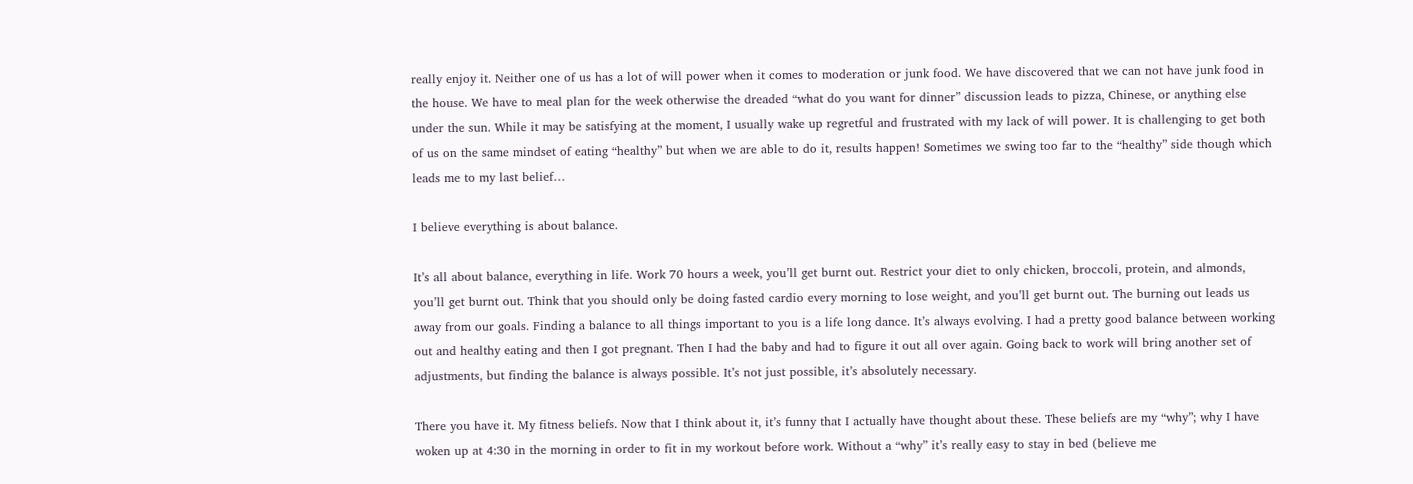really enjoy it. Neither one of us has a lot of will power when it comes to moderation or junk food. We have discovered that we can not have junk food in the house. We have to meal plan for the week otherwise the dreaded “what do you want for dinner” discussion leads to pizza, Chinese, or anything else under the sun. While it may be satisfying at the moment, I usually wake up regretful and frustrated with my lack of will power. It is challenging to get both of us on the same mindset of eating “healthy” but when we are able to do it, results happen! Sometimes we swing too far to the “healthy” side though which leads me to my last belief…

I believe everything is about balance.

It’s all about balance, everything in life. Work 70 hours a week, you’ll get burnt out. Restrict your diet to only chicken, broccoli, protein, and almonds, you’ll get burnt out. Think that you should only be doing fasted cardio every morning to lose weight, and you’ll get burnt out. The burning out leads us away from our goals. Finding a balance to all things important to you is a life long dance. It’s always evolving. I had a pretty good balance between working out and healthy eating and then I got pregnant. Then I had the baby and had to figure it out all over again. Going back to work will bring another set of adjustments, but finding the balance is always possible. It’s not just possible, it’s absolutely necessary.

There you have it. My fitness beliefs. Now that I think about it, it’s funny that I actually have thought about these. These beliefs are my “why”; why I have woken up at 4:30 in the morning in order to fit in my workout before work. Without a “why” it’s really easy to stay in bed (believe me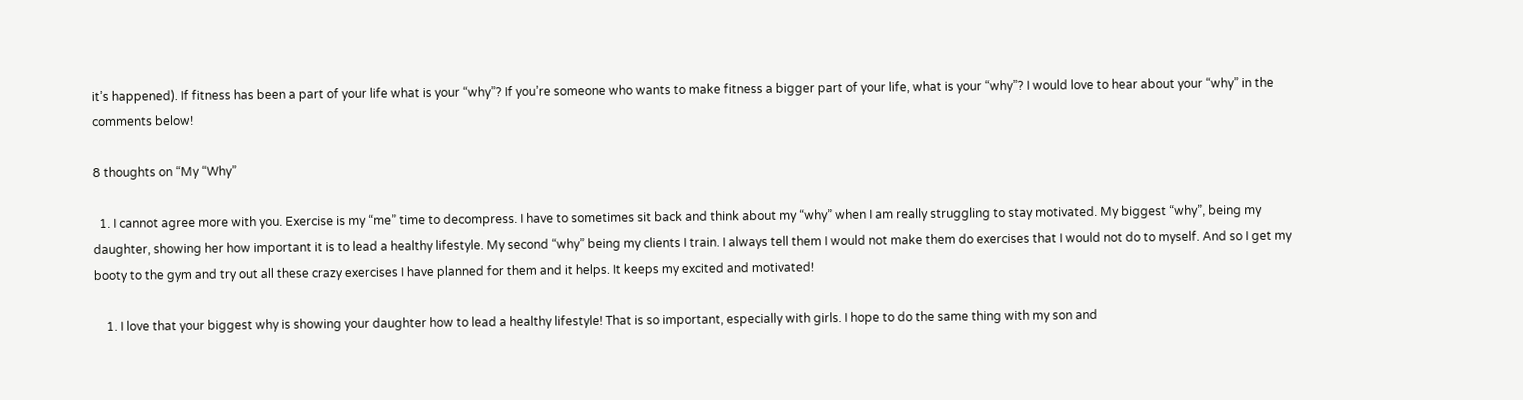it’s happened). If fitness has been a part of your life what is your “why”? If you’re someone who wants to make fitness a bigger part of your life, what is your “why”? I would love to hear about your “why” in the comments below!

8 thoughts on “My “Why”

  1. I cannot agree more with you. Exercise is my “me” time to decompress. I have to sometimes sit back and think about my “why” when I am really struggling to stay motivated. My biggest “why”, being my daughter, showing her how important it is to lead a healthy lifestyle. My second “why” being my clients I train. I always tell them I would not make them do exercises that I would not do to myself. And so I get my booty to the gym and try out all these crazy exercises I have planned for them and it helps. It keeps my excited and motivated!

    1. I love that your biggest why is showing your daughter how to lead a healthy lifestyle! That is so important, especially with girls. I hope to do the same thing with my son and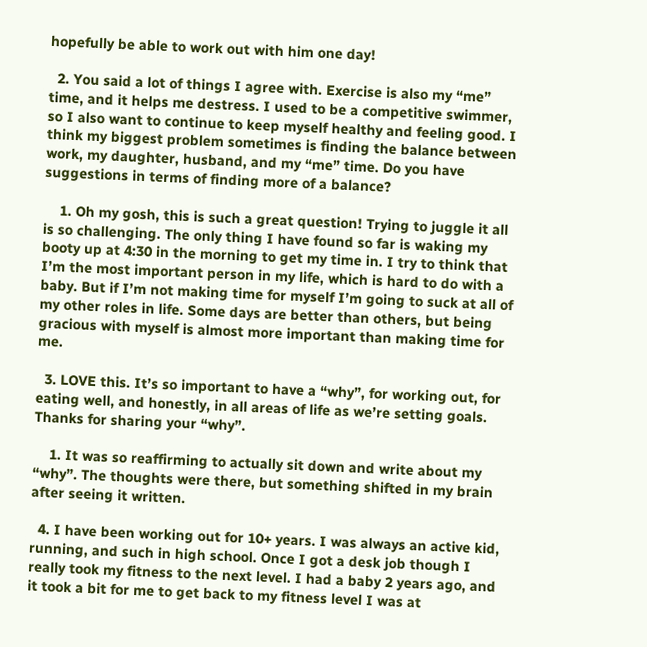hopefully be able to work out with him one day!

  2. You said a lot of things I agree with. Exercise is also my “me” time, and it helps me destress. I used to be a competitive swimmer, so I also want to continue to keep myself healthy and feeling good. I think my biggest problem sometimes is finding the balance between work, my daughter, husband, and my “me” time. Do you have suggestions in terms of finding more of a balance?

    1. Oh my gosh, this is such a great question! Trying to juggle it all is so challenging. The only thing I have found so far is waking my booty up at 4:30 in the morning to get my time in. I try to think that I’m the most important person in my life, which is hard to do with a baby. But if I’m not making time for myself I’m going to suck at all of my other roles in life. Some days are better than others, but being gracious with myself is almost more important than making time for me.

  3. LOVE this. It’s so important to have a “why”, for working out, for eating well, and honestly, in all areas of life as we’re setting goals. Thanks for sharing your “why”.

    1. It was so reaffirming to actually sit down and write about my “why”. The thoughts were there, but something shifted in my brain after seeing it written.

  4. I have been working out for 10+ years. I was always an active kid, running, and such in high school. Once I got a desk job though I really took my fitness to the next level. I had a baby 2 years ago, and it took a bit for me to get back to my fitness level I was at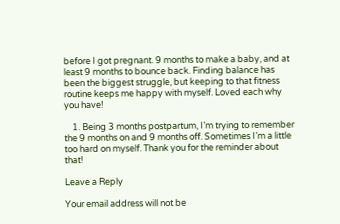before I got pregnant. 9 months to make a baby, and at least 9 months to bounce back. Finding balance has been the biggest struggle, but keeping to that fitness routine keeps me happy with myself. Loved each why you have!

    1. Being 3 months postpartum, I’m trying to remember the 9 months on and 9 months off. Sometimes I’m a little too hard on myself. Thank you for the reminder about that!

Leave a Reply

Your email address will not be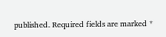published. Required fields are marked *